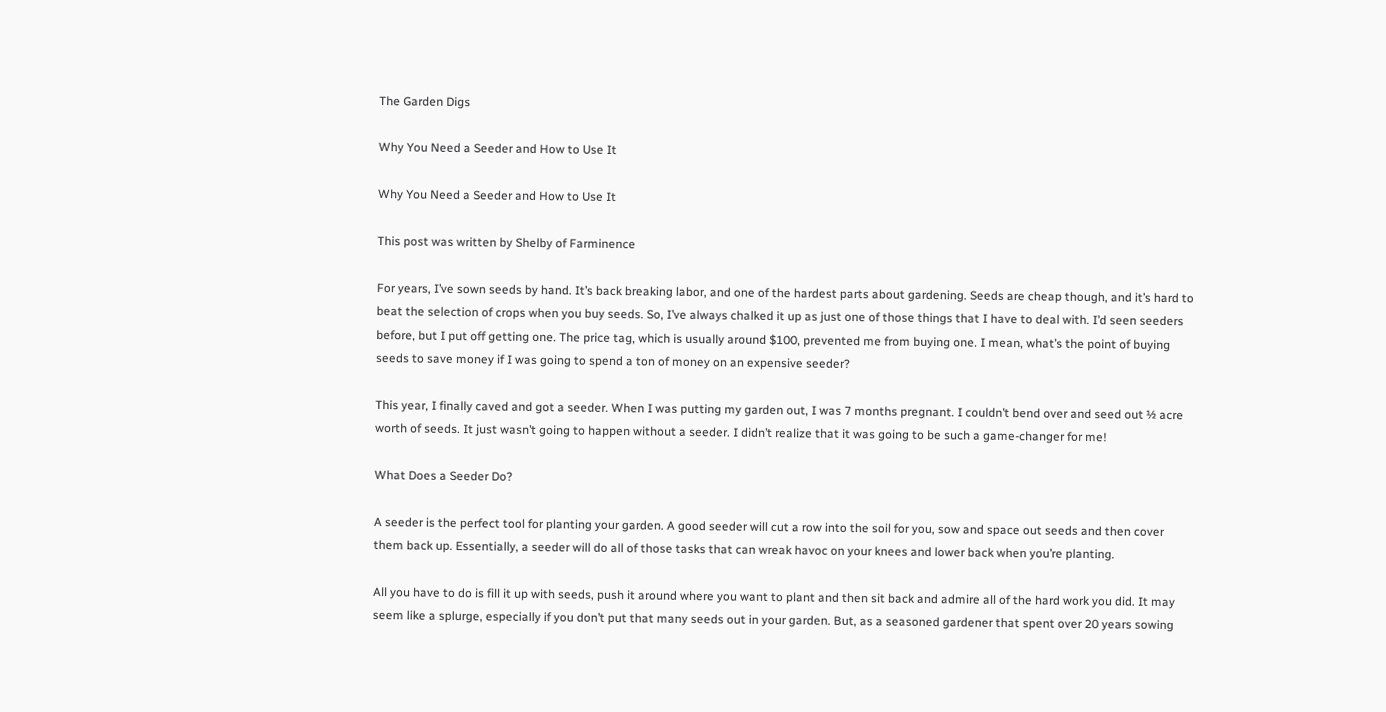The Garden Digs

Why You Need a Seeder and How to Use It

Why You Need a Seeder and How to Use It

This post was written by Shelby of Farminence

For years, I’ve sown seeds by hand. It’s back breaking labor, and one of the hardest parts about gardening. Seeds are cheap though, and it’s hard to beat the selection of crops when you buy seeds. So, I’ve always chalked it up as just one of those things that I have to deal with. I’d seen seeders before, but I put off getting one. The price tag, which is usually around $100, prevented me from buying one. I mean, what’s the point of buying seeds to save money if I was going to spend a ton of money on an expensive seeder?

This year, I finally caved and got a seeder. When I was putting my garden out, I was 7 months pregnant. I couldn’t bend over and seed out ½ acre worth of seeds. It just wasn’t going to happen without a seeder. I didn’t realize that it was going to be such a game-changer for me!

What Does a Seeder Do?

A seeder is the perfect tool for planting your garden. A good seeder will cut a row into the soil for you, sow and space out seeds and then cover them back up. Essentially, a seeder will do all of those tasks that can wreak havoc on your knees and lower back when you’re planting.

All you have to do is fill it up with seeds, push it around where you want to plant and then sit back and admire all of the hard work you did. It may seem like a splurge, especially if you don’t put that many seeds out in your garden. But, as a seasoned gardener that spent over 20 years sowing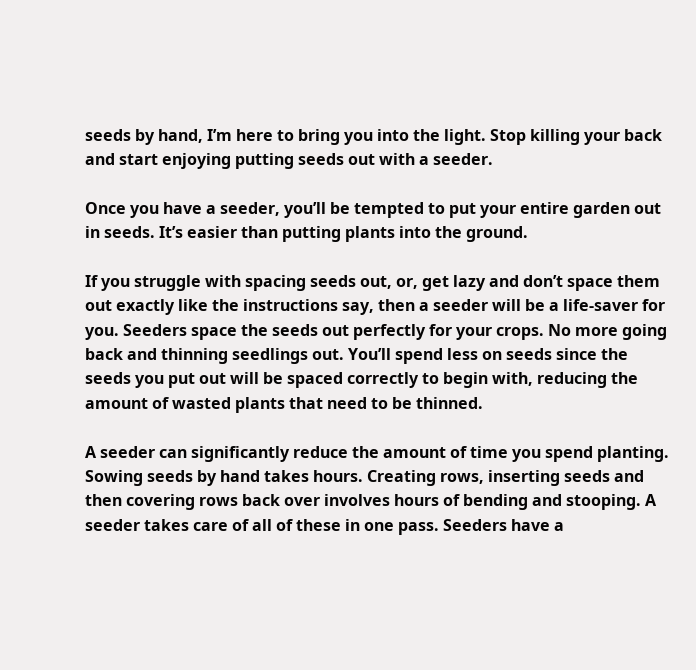seeds by hand, I’m here to bring you into the light. Stop killing your back and start enjoying putting seeds out with a seeder.

Once you have a seeder, you’ll be tempted to put your entire garden out in seeds. It’s easier than putting plants into the ground.

If you struggle with spacing seeds out, or, get lazy and don’t space them out exactly like the instructions say, then a seeder will be a life-saver for you. Seeders space the seeds out perfectly for your crops. No more going back and thinning seedlings out. You’ll spend less on seeds since the seeds you put out will be spaced correctly to begin with, reducing the amount of wasted plants that need to be thinned.

A seeder can significantly reduce the amount of time you spend planting. Sowing seeds by hand takes hours. Creating rows, inserting seeds and then covering rows back over involves hours of bending and stooping. A seeder takes care of all of these in one pass. Seeders have a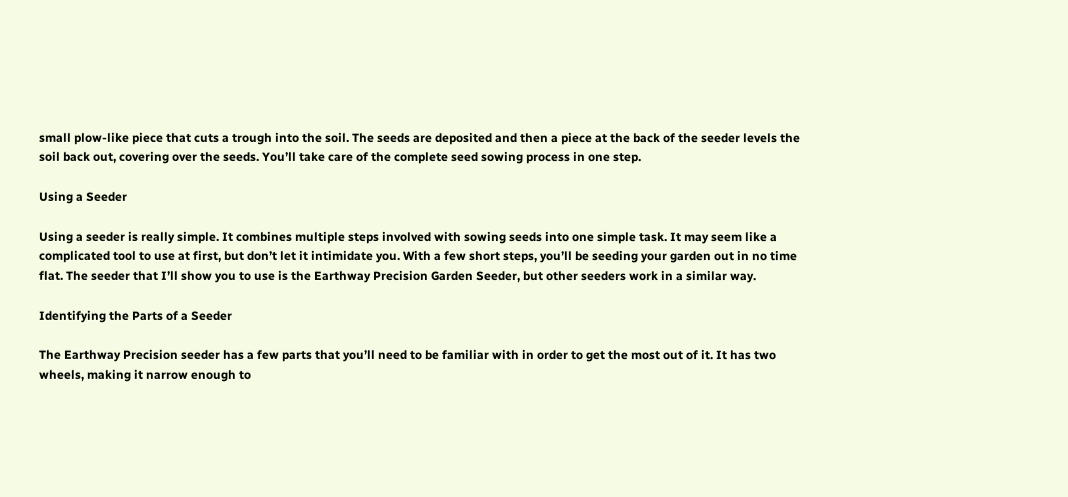small plow-like piece that cuts a trough into the soil. The seeds are deposited and then a piece at the back of the seeder levels the soil back out, covering over the seeds. You’ll take care of the complete seed sowing process in one step.

Using a Seeder

Using a seeder is really simple. It combines multiple steps involved with sowing seeds into one simple task. It may seem like a complicated tool to use at first, but don’t let it intimidate you. With a few short steps, you’ll be seeding your garden out in no time flat. The seeder that I’ll show you to use is the Earthway Precision Garden Seeder, but other seeders work in a similar way.

Identifying the Parts of a Seeder

The Earthway Precision seeder has a few parts that you’ll need to be familiar with in order to get the most out of it. It has two wheels, making it narrow enough to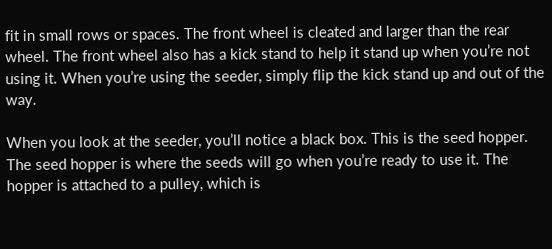fit in small rows or spaces. The front wheel is cleated and larger than the rear wheel. The front wheel also has a kick stand to help it stand up when you’re not using it. When you’re using the seeder, simply flip the kick stand up and out of the way.

When you look at the seeder, you’ll notice a black box. This is the seed hopper. The seed hopper is where the seeds will go when you’re ready to use it. The hopper is attached to a pulley, which is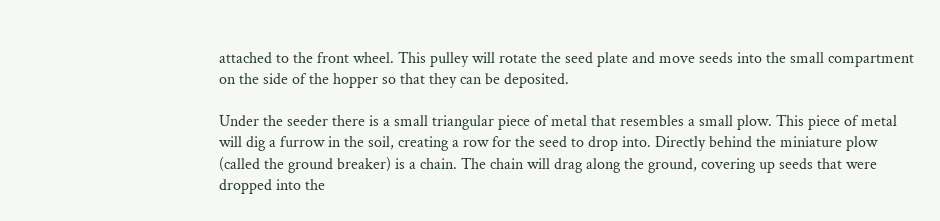attached to the front wheel. This pulley will rotate the seed plate and move seeds into the small compartment on the side of the hopper so that they can be deposited.

Under the seeder there is a small triangular piece of metal that resembles a small plow. This piece of metal will dig a furrow in the soil, creating a row for the seed to drop into. Directly behind the miniature plow (called the ground breaker) is a chain. The chain will drag along the ground, covering up seeds that were dropped into the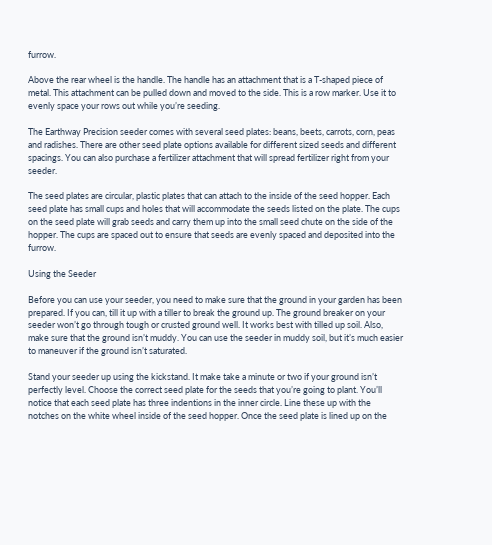furrow.

Above the rear wheel is the handle. The handle has an attachment that is a T-shaped piece of metal. This attachment can be pulled down and moved to the side. This is a row marker. Use it to evenly space your rows out while you’re seeding.

The Earthway Precision seeder comes with several seed plates: beans, beets, carrots, corn, peas and radishes. There are other seed plate options available for different sized seeds and different spacings. You can also purchase a fertilizer attachment that will spread fertilizer right from your seeder.

The seed plates are circular, plastic plates that can attach to the inside of the seed hopper. Each seed plate has small cups and holes that will accommodate the seeds listed on the plate. The cups on the seed plate will grab seeds and carry them up into the small seed chute on the side of the hopper. The cups are spaced out to ensure that seeds are evenly spaced and deposited into the furrow.

Using the Seeder

Before you can use your seeder, you need to make sure that the ground in your garden has been prepared. If you can, till it up with a tiller to break the ground up. The ground breaker on your seeder won’t go through tough or crusted ground well. It works best with tilled up soil. Also, make sure that the ground isn’t muddy. You can use the seeder in muddy soil, but it’s much easier to maneuver if the ground isn’t saturated.

Stand your seeder up using the kickstand. It make take a minute or two if your ground isn’t perfectly level. Choose the correct seed plate for the seeds that you’re going to plant. You’ll notice that each seed plate has three indentions in the inner circle. Line these up with the notches on the white wheel inside of the seed hopper. Once the seed plate is lined up on the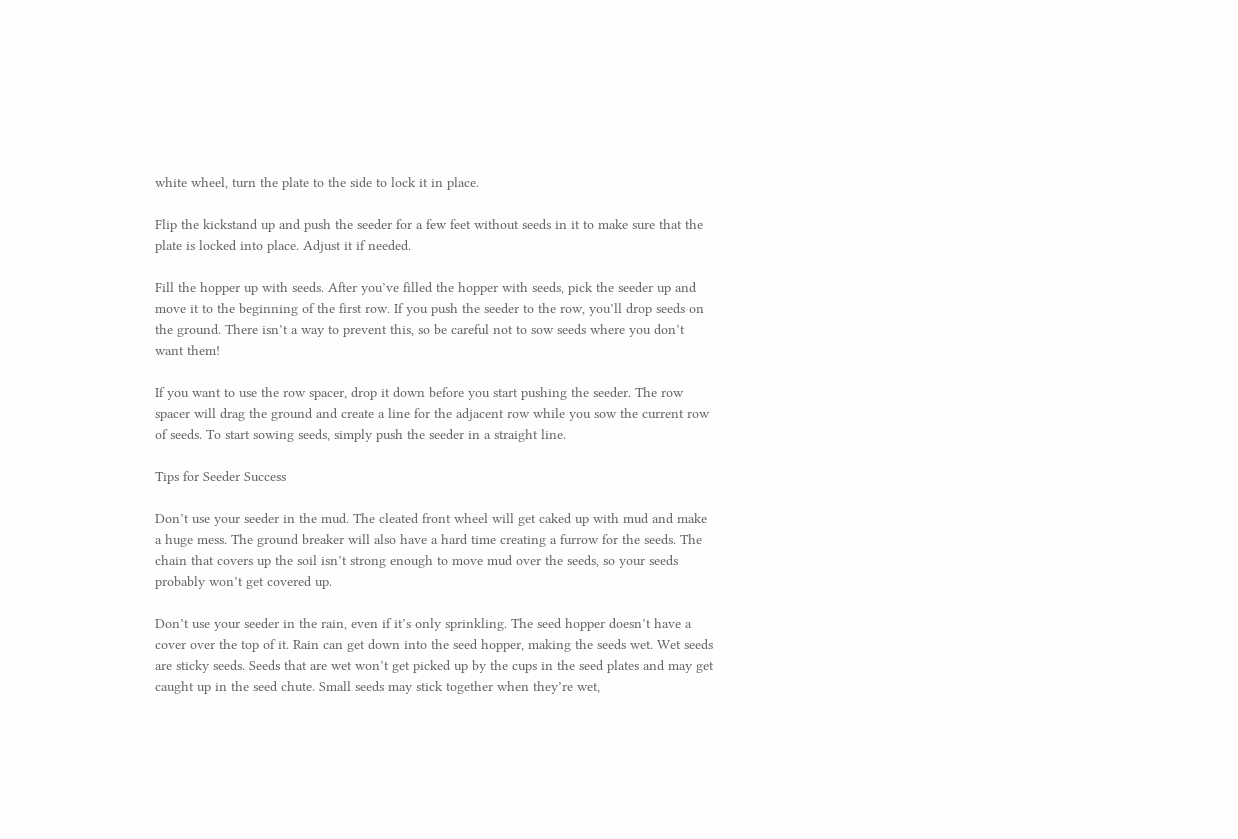white wheel, turn the plate to the side to lock it in place.

Flip the kickstand up and push the seeder for a few feet without seeds in it to make sure that the plate is locked into place. Adjust it if needed.

Fill the hopper up with seeds. After you’ve filled the hopper with seeds, pick the seeder up and move it to the beginning of the first row. If you push the seeder to the row, you’ll drop seeds on the ground. There isn’t a way to prevent this, so be careful not to sow seeds where you don’t want them!

If you want to use the row spacer, drop it down before you start pushing the seeder. The row spacer will drag the ground and create a line for the adjacent row while you sow the current row of seeds. To start sowing seeds, simply push the seeder in a straight line.

Tips for Seeder Success

Don’t use your seeder in the mud. The cleated front wheel will get caked up with mud and make a huge mess. The ground breaker will also have a hard time creating a furrow for the seeds. The chain that covers up the soil isn’t strong enough to move mud over the seeds, so your seeds probably won’t get covered up.

Don’t use your seeder in the rain, even if it’s only sprinkling. The seed hopper doesn’t have a cover over the top of it. Rain can get down into the seed hopper, making the seeds wet. Wet seeds are sticky seeds. Seeds that are wet won’t get picked up by the cups in the seed plates and may get caught up in the seed chute. Small seeds may stick together when they’re wet,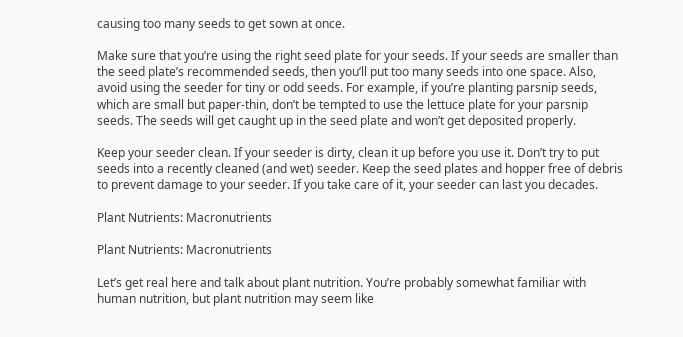causing too many seeds to get sown at once.

Make sure that you’re using the right seed plate for your seeds. If your seeds are smaller than the seed plate’s recommended seeds, then you’ll put too many seeds into one space. Also, avoid using the seeder for tiny or odd seeds. For example, if you’re planting parsnip seeds, which are small but paper-thin, don’t be tempted to use the lettuce plate for your parsnip seeds. The seeds will get caught up in the seed plate and won’t get deposited properly.

Keep your seeder clean. If your seeder is dirty, clean it up before you use it. Don’t try to put seeds into a recently cleaned (and wet) seeder. Keep the seed plates and hopper free of debris to prevent damage to your seeder. If you take care of it, your seeder can last you decades.

Plant Nutrients: Macronutrients

Plant Nutrients: Macronutrients

Let’s get real here and talk about plant nutrition. You’re probably somewhat familiar with human nutrition, but plant nutrition may seem like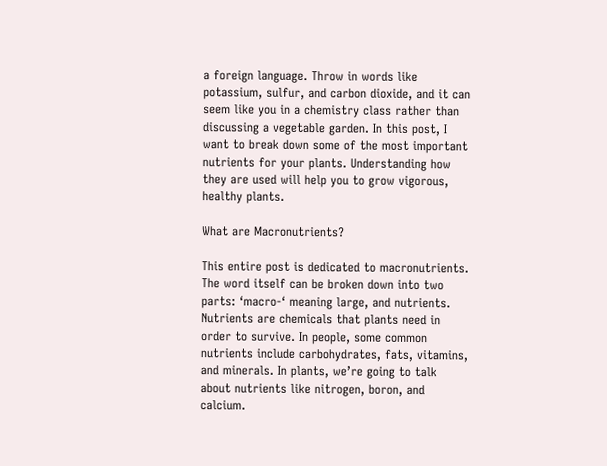a foreign language. Throw in words like potassium, sulfur, and carbon dioxide, and it can seem like you in a chemistry class rather than discussing a vegetable garden. In this post, I want to break down some of the most important nutrients for your plants. Understanding how they are used will help you to grow vigorous, healthy plants.

What are Macronutrients?

This entire post is dedicated to macronutrients. The word itself can be broken down into two parts: ‘macro-‘ meaning large, and nutrients. Nutrients are chemicals that plants need in order to survive. In people, some common nutrients include carbohydrates, fats, vitamins, and minerals. In plants, we’re going to talk about nutrients like nitrogen, boron, and calcium.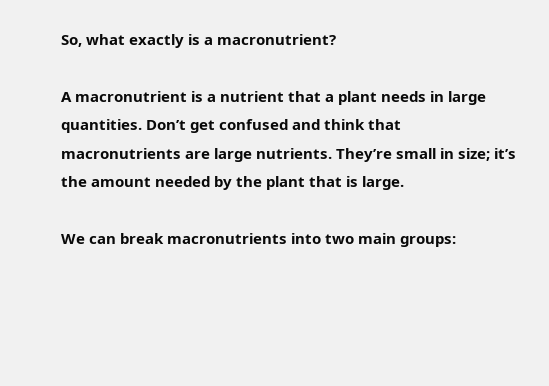So, what exactly is a macronutrient?

A macronutrient is a nutrient that a plant needs in large quantities. Don’t get confused and think that macronutrients are large nutrients. They’re small in size; it’s the amount needed by the plant that is large.

We can break macronutrients into two main groups: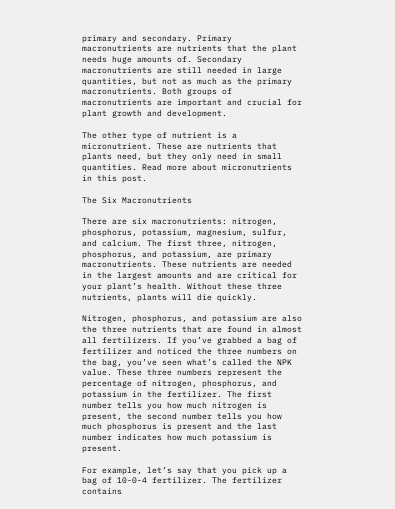primary and secondary. Primary macronutrients are nutrients that the plant needs huge amounts of. Secondary macronutrients are still needed in large quantities, but not as much as the primary macronutrients. Both groups of macronutrients are important and crucial for plant growth and development.

The other type of nutrient is a micronutrient. These are nutrients that plants need, but they only need in small quantities. Read more about micronutrients in this post.

The Six Macronutrients

There are six macronutrients: nitrogen, phosphorus, potassium, magnesium, sulfur, and calcium. The first three, nitrogen, phosphorus, and potassium, are primary macronutrients. These nutrients are needed in the largest amounts and are critical for your plant’s health. Without these three nutrients, plants will die quickly.

Nitrogen, phosphorus, and potassium are also the three nutrients that are found in almost all fertilizers. If you’ve grabbed a bag of fertilizer and noticed the three numbers on the bag, you’ve seen what’s called the NPK value. These three numbers represent the percentage of nitrogen, phosphorus, and potassium in the fertilizer. The first number tells you how much nitrogen is present, the second number tells you how much phosphorus is present and the last number indicates how much potassium is present.

For example, let’s say that you pick up a bag of 10-0-4 fertilizer. The fertilizer contains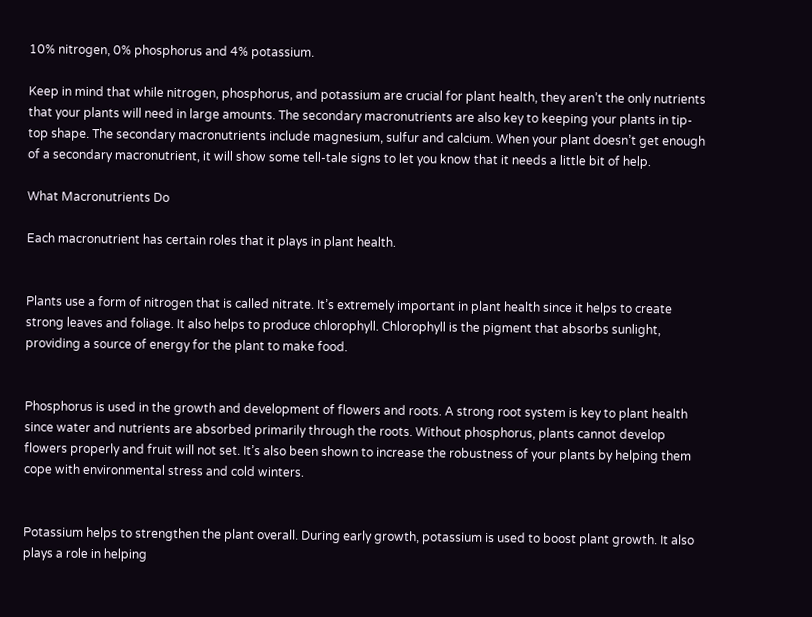10% nitrogen, 0% phosphorus and 4% potassium.

Keep in mind that while nitrogen, phosphorus, and potassium are crucial for plant health, they aren’t the only nutrients that your plants will need in large amounts. The secondary macronutrients are also key to keeping your plants in tip-top shape. The secondary macronutrients include magnesium, sulfur and calcium. When your plant doesn’t get enough of a secondary macronutrient, it will show some tell-tale signs to let you know that it needs a little bit of help.

What Macronutrients Do

Each macronutrient has certain roles that it plays in plant health.


Plants use a form of nitrogen that is called nitrate. It’s extremely important in plant health since it helps to create strong leaves and foliage. It also helps to produce chlorophyll. Chlorophyll is the pigment that absorbs sunlight, providing a source of energy for the plant to make food.


Phosphorus is used in the growth and development of flowers and roots. A strong root system is key to plant health since water and nutrients are absorbed primarily through the roots. Without phosphorus, plants cannot develop flowers properly and fruit will not set. It’s also been shown to increase the robustness of your plants by helping them cope with environmental stress and cold winters.


Potassium helps to strengthen the plant overall. During early growth, potassium is used to boost plant growth. It also plays a role in helping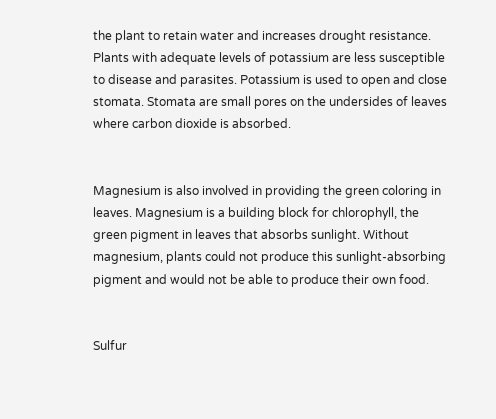the plant to retain water and increases drought resistance. Plants with adequate levels of potassium are less susceptible to disease and parasites. Potassium is used to open and close stomata. Stomata are small pores on the undersides of leaves where carbon dioxide is absorbed.


Magnesium is also involved in providing the green coloring in leaves. Magnesium is a building block for chlorophyll, the green pigment in leaves that absorbs sunlight. Without magnesium, plants could not produce this sunlight-absorbing pigment and would not be able to produce their own food.


Sulfur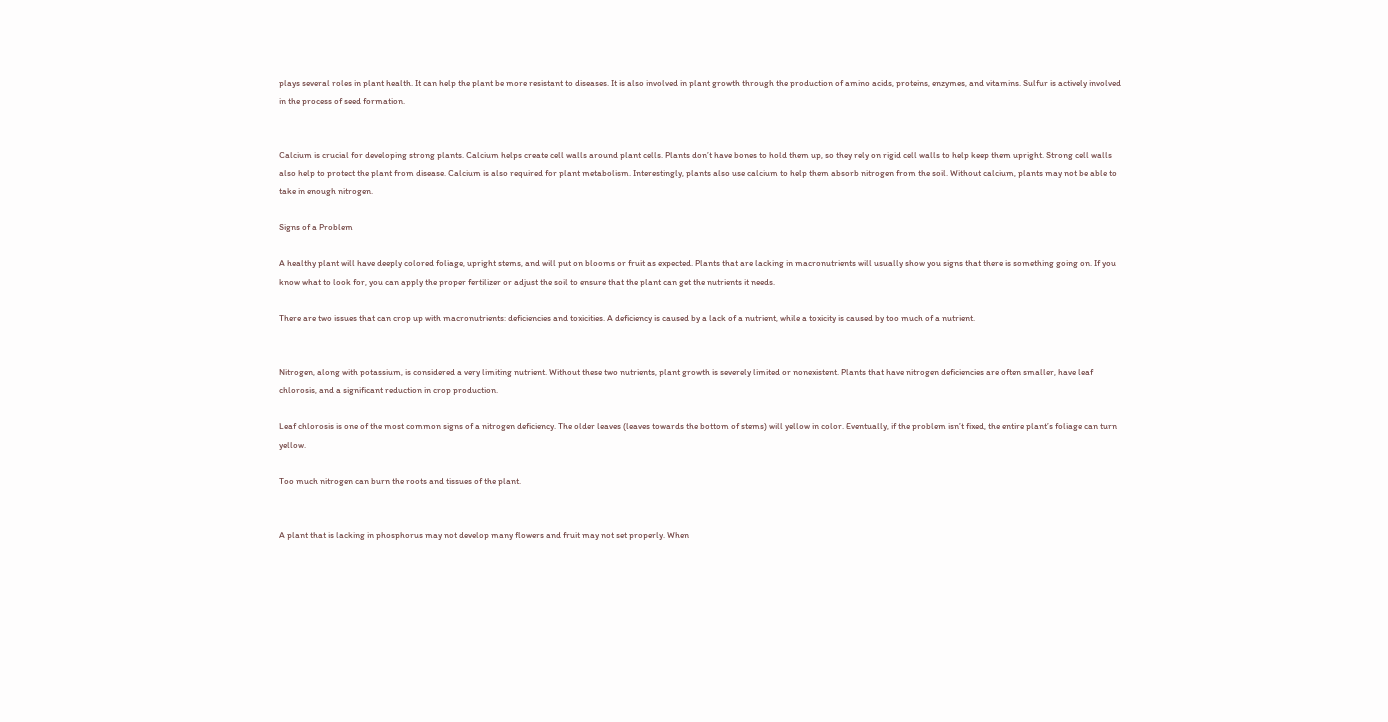plays several roles in plant health. It can help the plant be more resistant to diseases. It is also involved in plant growth through the production of amino acids, proteins, enzymes, and vitamins. Sulfur is actively involved in the process of seed formation.


Calcium is crucial for developing strong plants. Calcium helps create cell walls around plant cells. Plants don’t have bones to hold them up, so they rely on rigid cell walls to help keep them upright. Strong cell walls also help to protect the plant from disease. Calcium is also required for plant metabolism. Interestingly, plants also use calcium to help them absorb nitrogen from the soil. Without calcium, plants may not be able to take in enough nitrogen.

Signs of a Problem

A healthy plant will have deeply colored foliage, upright stems, and will put on blooms or fruit as expected. Plants that are lacking in macronutrients will usually show you signs that there is something going on. If you know what to look for, you can apply the proper fertilizer or adjust the soil to ensure that the plant can get the nutrients it needs.

There are two issues that can crop up with macronutrients: deficiencies and toxicities. A deficiency is caused by a lack of a nutrient, while a toxicity is caused by too much of a nutrient.


Nitrogen, along with potassium, is considered a very limiting nutrient. Without these two nutrients, plant growth is severely limited or nonexistent. Plants that have nitrogen deficiencies are often smaller, have leaf chlorosis, and a significant reduction in crop production.

Leaf chlorosis is one of the most common signs of a nitrogen deficiency. The older leaves (leaves towards the bottom of stems) will yellow in color. Eventually, if the problem isn’t fixed, the entire plant’s foliage can turn yellow.

Too much nitrogen can burn the roots and tissues of the plant.


A plant that is lacking in phosphorus may not develop many flowers and fruit may not set properly. When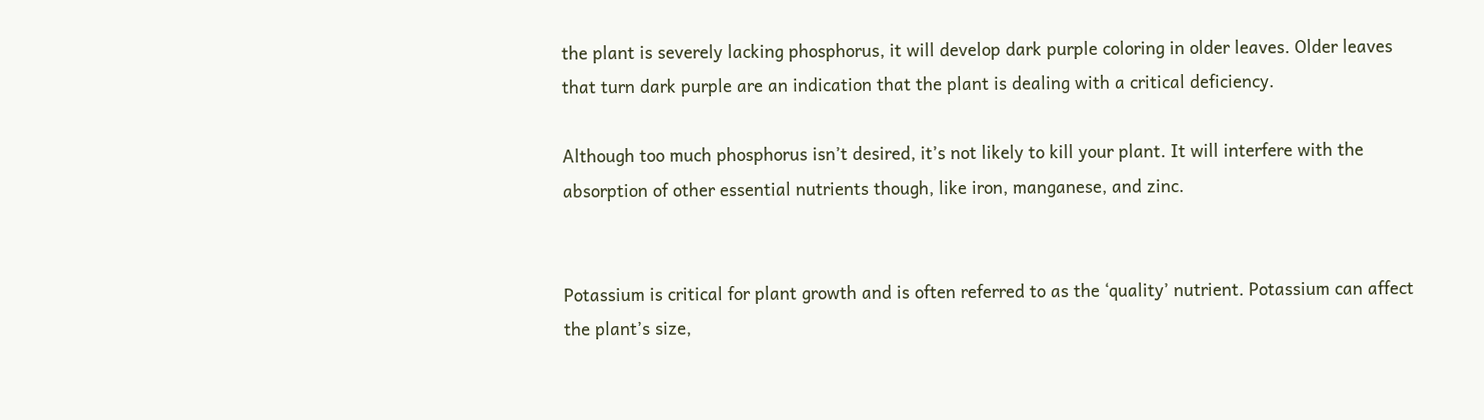the plant is severely lacking phosphorus, it will develop dark purple coloring in older leaves. Older leaves that turn dark purple are an indication that the plant is dealing with a critical deficiency.

Although too much phosphorus isn’t desired, it’s not likely to kill your plant. It will interfere with the absorption of other essential nutrients though, like iron, manganese, and zinc.


Potassium is critical for plant growth and is often referred to as the ‘quality’ nutrient. Potassium can affect the plant’s size,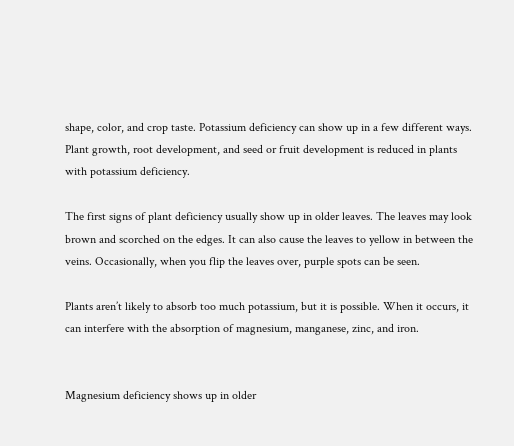shape, color, and crop taste. Potassium deficiency can show up in a few different ways. Plant growth, root development, and seed or fruit development is reduced in plants with potassium deficiency.

The first signs of plant deficiency usually show up in older leaves. The leaves may look brown and scorched on the edges. It can also cause the leaves to yellow in between the veins. Occasionally, when you flip the leaves over, purple spots can be seen.

Plants aren’t likely to absorb too much potassium, but it is possible. When it occurs, it can interfere with the absorption of magnesium, manganese, zinc, and iron.


Magnesium deficiency shows up in older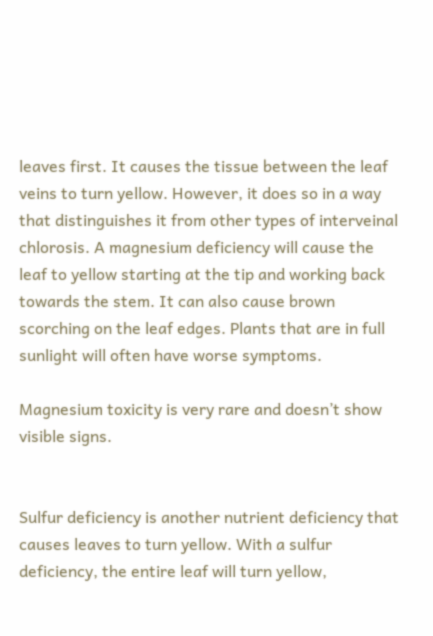leaves first. It causes the tissue between the leaf veins to turn yellow. However, it does so in a way that distinguishes it from other types of interveinal chlorosis. A magnesium deficiency will cause the leaf to yellow starting at the tip and working back towards the stem. It can also cause brown scorching on the leaf edges. Plants that are in full sunlight will often have worse symptoms.

Magnesium toxicity is very rare and doesn’t show visible signs.


Sulfur deficiency is another nutrient deficiency that causes leaves to turn yellow. With a sulfur deficiency, the entire leaf will turn yellow,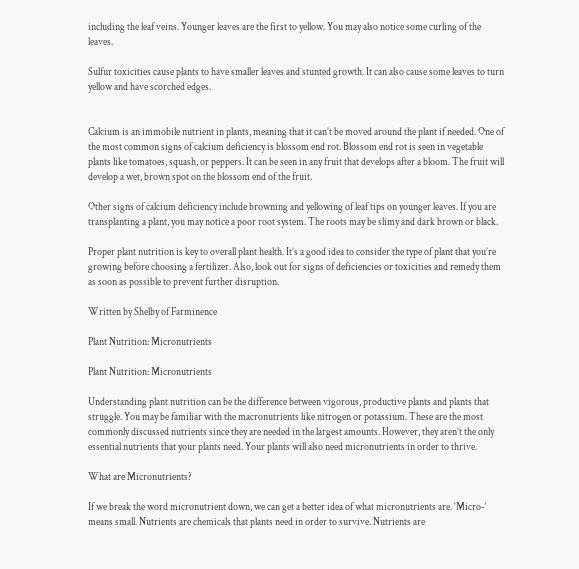including the leaf veins. Younger leaves are the first to yellow. You may also notice some curling of the leaves.

Sulfur toxicities cause plants to have smaller leaves and stunted growth. It can also cause some leaves to turn yellow and have scorched edges.


Calcium is an immobile nutrient in plants, meaning that it can’t be moved around the plant if needed. One of the most common signs of calcium deficiency is blossom end rot. Blossom end rot is seen in vegetable plants like tomatoes, squash, or peppers. It can be seen in any fruit that develops after a bloom. The fruit will develop a wet, brown spot on the blossom end of the fruit.

Other signs of calcium deficiency include browning and yellowing of leaf tips on younger leaves. If you are transplanting a plant, you may notice a poor root system. The roots may be slimy and dark brown or black.

Proper plant nutrition is key to overall plant health. It’s a good idea to consider the type of plant that you’re growing before choosing a fertilizer. Also, look out for signs of deficiencies or toxicities and remedy them as soon as possible to prevent further disruption.

Written by Shelby of Farminence

Plant Nutrition: Micronutrients

Plant Nutrition: Micronutrients

Understanding plant nutrition can be the difference between vigorous, productive plants and plants that struggle. You may be familiar with the macronutrients like nitrogen or potassium. These are the most commonly discussed nutrients since they are needed in the largest amounts. However, they aren’t the only essential nutrients that your plants need. Your plants will also need micronutrients in order to thrive.

What are Micronutrients?

If we break the word micronutrient down, we can get a better idea of what micronutrients are. ‘Micro-‘ means small. Nutrients are chemicals that plants need in order to survive. Nutrients are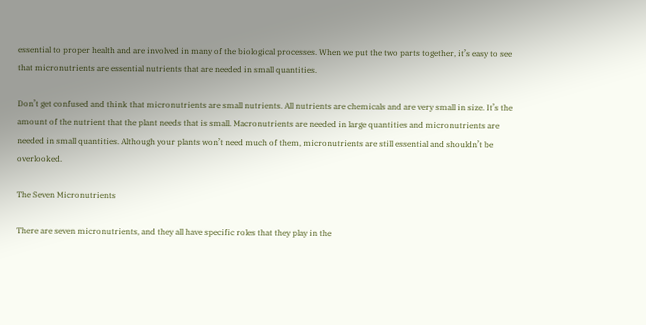essential to proper health and are involved in many of the biological processes. When we put the two parts together, it’s easy to see that micronutrients are essential nutrients that are needed in small quantities.

Don’t get confused and think that micronutrients are small nutrients. All nutrients are chemicals and are very small in size. It’s the amount of the nutrient that the plant needs that is small. Macronutrients are needed in large quantities and micronutrients are needed in small quantities. Although your plants won’t need much of them, micronutrients are still essential and shouldn’t be overlooked.

The Seven Micronutrients

There are seven micronutrients, and they all have specific roles that they play in the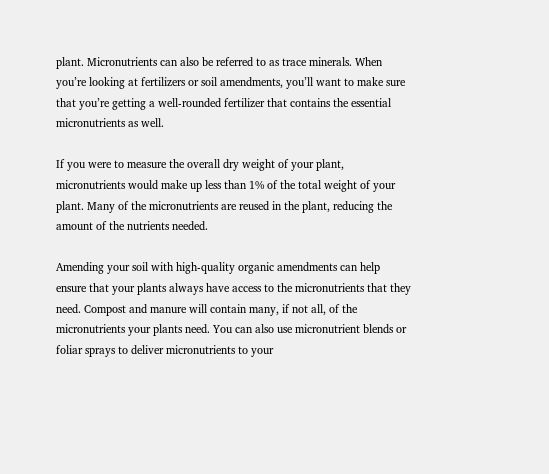plant. Micronutrients can also be referred to as trace minerals. When you’re looking at fertilizers or soil amendments, you’ll want to make sure that you’re getting a well-rounded fertilizer that contains the essential micronutrients as well.

If you were to measure the overall dry weight of your plant, micronutrients would make up less than 1% of the total weight of your plant. Many of the micronutrients are reused in the plant, reducing the amount of the nutrients needed.

Amending your soil with high-quality organic amendments can help ensure that your plants always have access to the micronutrients that they need. Compost and manure will contain many, if not all, of the micronutrients your plants need. You can also use micronutrient blends or foliar sprays to deliver micronutrients to your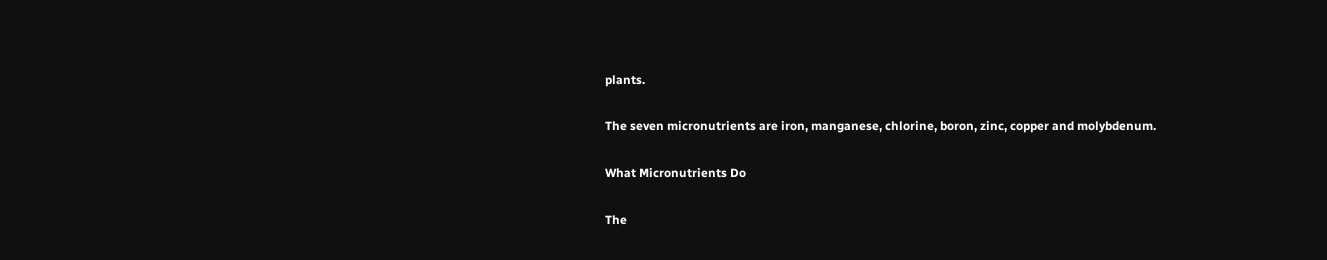plants.

The seven micronutrients are iron, manganese, chlorine, boron, zinc, copper and molybdenum.

What Micronutrients Do

The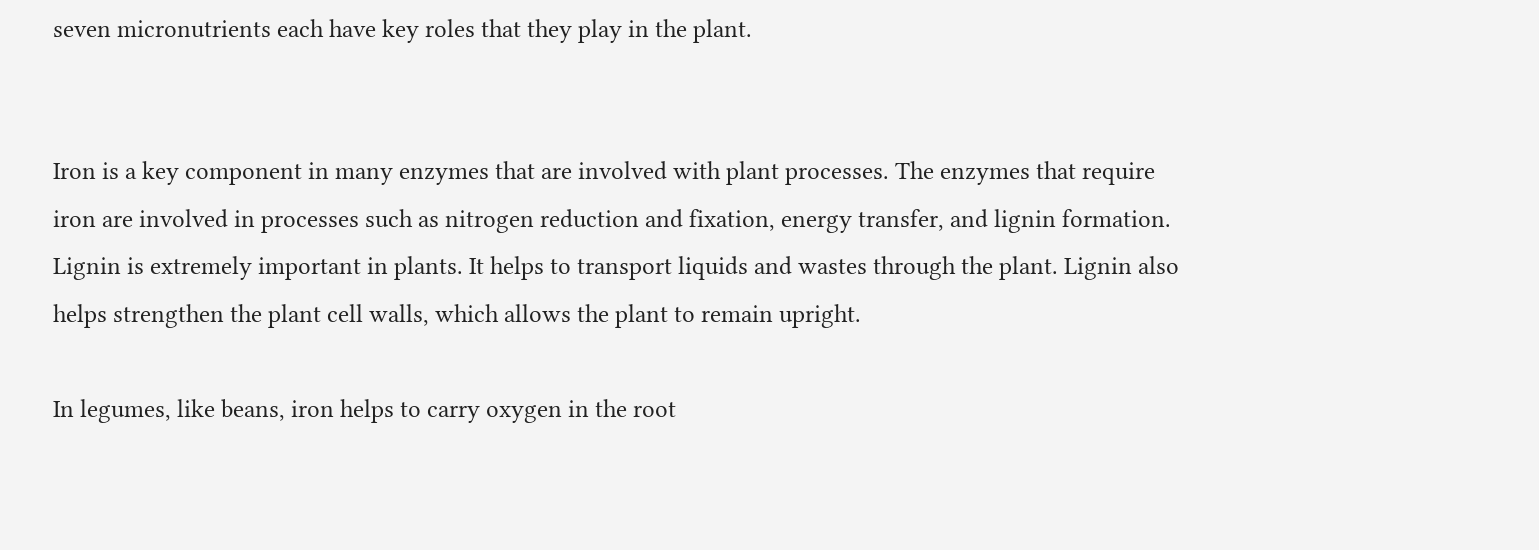seven micronutrients each have key roles that they play in the plant.


Iron is a key component in many enzymes that are involved with plant processes. The enzymes that require iron are involved in processes such as nitrogen reduction and fixation, energy transfer, and lignin formation. Lignin is extremely important in plants. It helps to transport liquids and wastes through the plant. Lignin also helps strengthen the plant cell walls, which allows the plant to remain upright.

In legumes, like beans, iron helps to carry oxygen in the root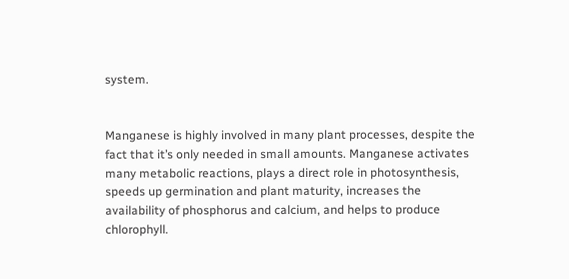system.


Manganese is highly involved in many plant processes, despite the fact that it’s only needed in small amounts. Manganese activates many metabolic reactions, plays a direct role in photosynthesis, speeds up germination and plant maturity, increases the availability of phosphorus and calcium, and helps to produce chlorophyll.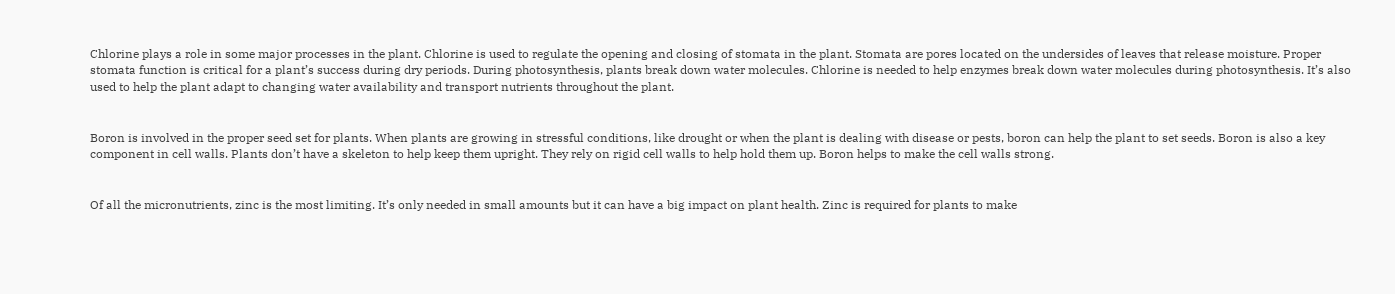Chlorine plays a role in some major processes in the plant. Chlorine is used to regulate the opening and closing of stomata in the plant. Stomata are pores located on the undersides of leaves that release moisture. Proper stomata function is critical for a plant’s success during dry periods. During photosynthesis, plants break down water molecules. Chlorine is needed to help enzymes break down water molecules during photosynthesis. It’s also used to help the plant adapt to changing water availability and transport nutrients throughout the plant.


Boron is involved in the proper seed set for plants. When plants are growing in stressful conditions, like drought or when the plant is dealing with disease or pests, boron can help the plant to set seeds. Boron is also a key component in cell walls. Plants don’t have a skeleton to help keep them upright. They rely on rigid cell walls to help hold them up. Boron helps to make the cell walls strong.


Of all the micronutrients, zinc is the most limiting. It’s only needed in small amounts but it can have a big impact on plant health. Zinc is required for plants to make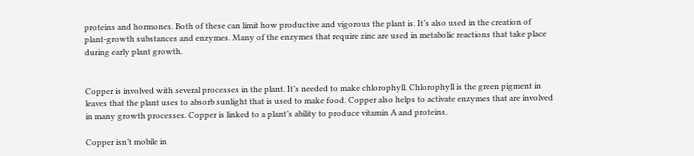proteins and hormones. Both of these can limit how productive and vigorous the plant is. It’s also used in the creation of plant-growth substances and enzymes. Many of the enzymes that require zinc are used in metabolic reactions that take place during early plant growth.


Copper is involved with several processes in the plant. It’s needed to make chlorophyll. Chlorophyll is the green pigment in leaves that the plant uses to absorb sunlight that is used to make food. Copper also helps to activate enzymes that are involved in many growth processes. Copper is linked to a plant’s ability to produce vitamin A and proteins.

Copper isn’t mobile in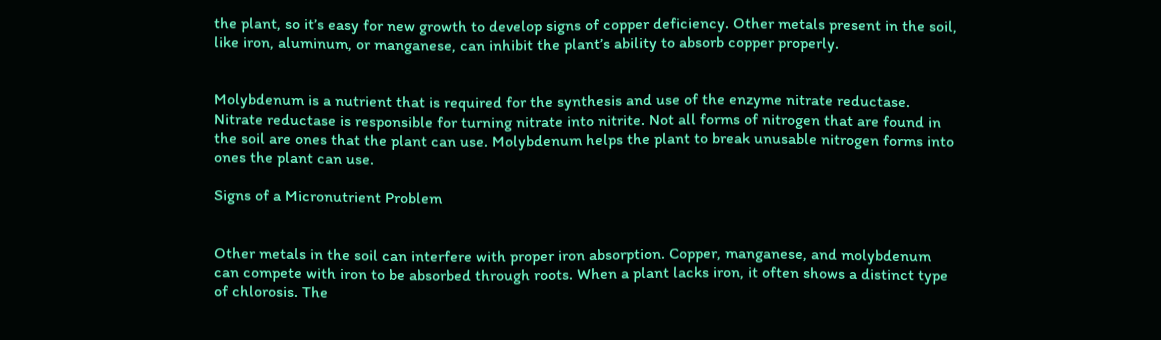the plant, so it’s easy for new growth to develop signs of copper deficiency. Other metals present in the soil, like iron, aluminum, or manganese, can inhibit the plant’s ability to absorb copper properly.


Molybdenum is a nutrient that is required for the synthesis and use of the enzyme nitrate reductase. Nitrate reductase is responsible for turning nitrate into nitrite. Not all forms of nitrogen that are found in the soil are ones that the plant can use. Molybdenum helps the plant to break unusable nitrogen forms into ones the plant can use.

Signs of a Micronutrient Problem


Other metals in the soil can interfere with proper iron absorption. Copper, manganese, and molybdenum can compete with iron to be absorbed through roots. When a plant lacks iron, it often shows a distinct type of chlorosis. The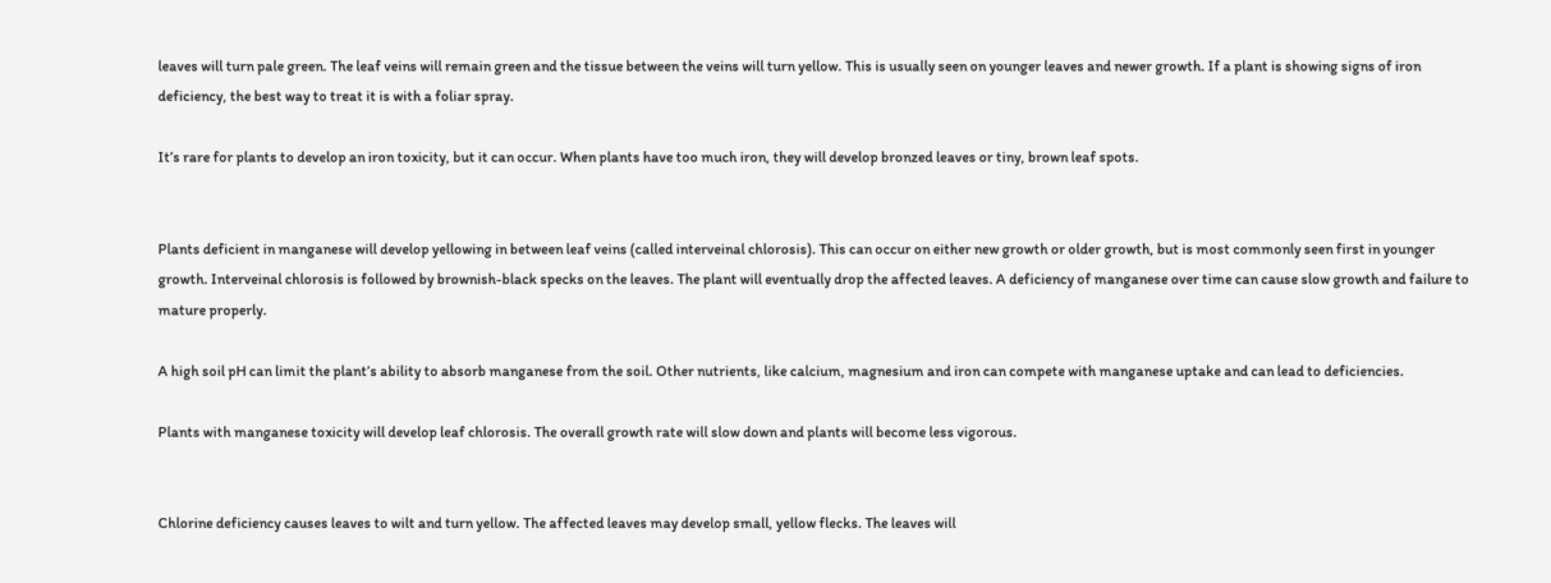leaves will turn pale green. The leaf veins will remain green and the tissue between the veins will turn yellow. This is usually seen on younger leaves and newer growth. If a plant is showing signs of iron deficiency, the best way to treat it is with a foliar spray.

It’s rare for plants to develop an iron toxicity, but it can occur. When plants have too much iron, they will develop bronzed leaves or tiny, brown leaf spots.


Plants deficient in manganese will develop yellowing in between leaf veins (called interveinal chlorosis). This can occur on either new growth or older growth, but is most commonly seen first in younger growth. Interveinal chlorosis is followed by brownish-black specks on the leaves. The plant will eventually drop the affected leaves. A deficiency of manganese over time can cause slow growth and failure to mature properly.

A high soil pH can limit the plant’s ability to absorb manganese from the soil. Other nutrients, like calcium, magnesium and iron can compete with manganese uptake and can lead to deficiencies.

Plants with manganese toxicity will develop leaf chlorosis. The overall growth rate will slow down and plants will become less vigorous.


Chlorine deficiency causes leaves to wilt and turn yellow. The affected leaves may develop small, yellow flecks. The leaves will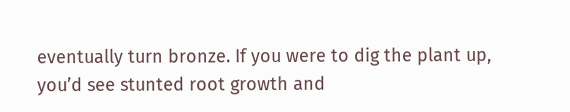eventually turn bronze. If you were to dig the plant up, you’d see stunted root growth and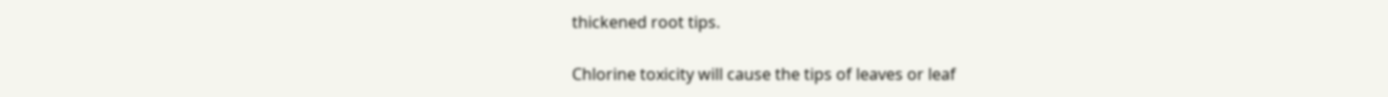thickened root tips.

Chlorine toxicity will cause the tips of leaves or leaf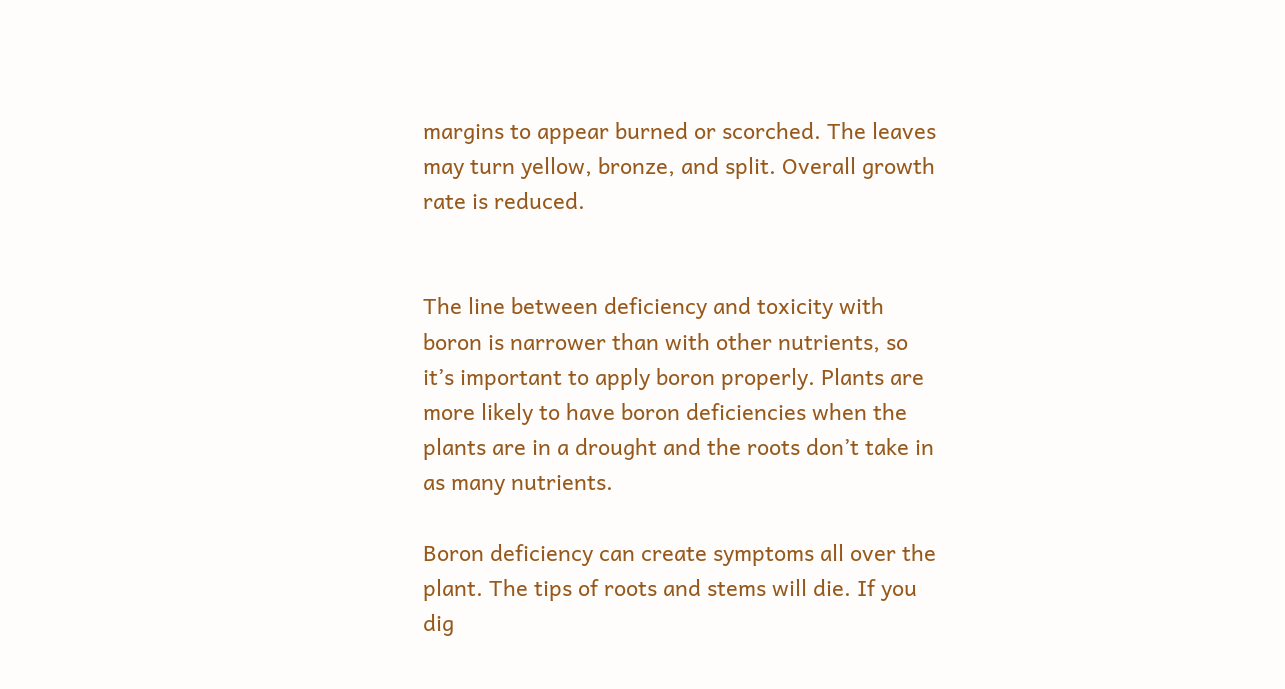margins to appear burned or scorched. The leaves may turn yellow, bronze, and split. Overall growth rate is reduced.


The line between deficiency and toxicity with boron is narrower than with other nutrients, so it’s important to apply boron properly. Plants are more likely to have boron deficiencies when the plants are in a drought and the roots don’t take in as many nutrients.

Boron deficiency can create symptoms all over the plant. The tips of roots and stems will die. If you dig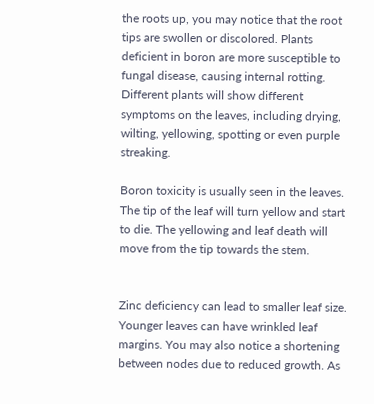the roots up, you may notice that the root tips are swollen or discolored. Plants deficient in boron are more susceptible to fungal disease, causing internal rotting. Different plants will show different symptoms on the leaves, including drying, wilting, yellowing, spotting or even purple streaking.

Boron toxicity is usually seen in the leaves. The tip of the leaf will turn yellow and start to die. The yellowing and leaf death will move from the tip towards the stem.


Zinc deficiency can lead to smaller leaf size. Younger leaves can have wrinkled leaf margins. You may also notice a shortening between nodes due to reduced growth. As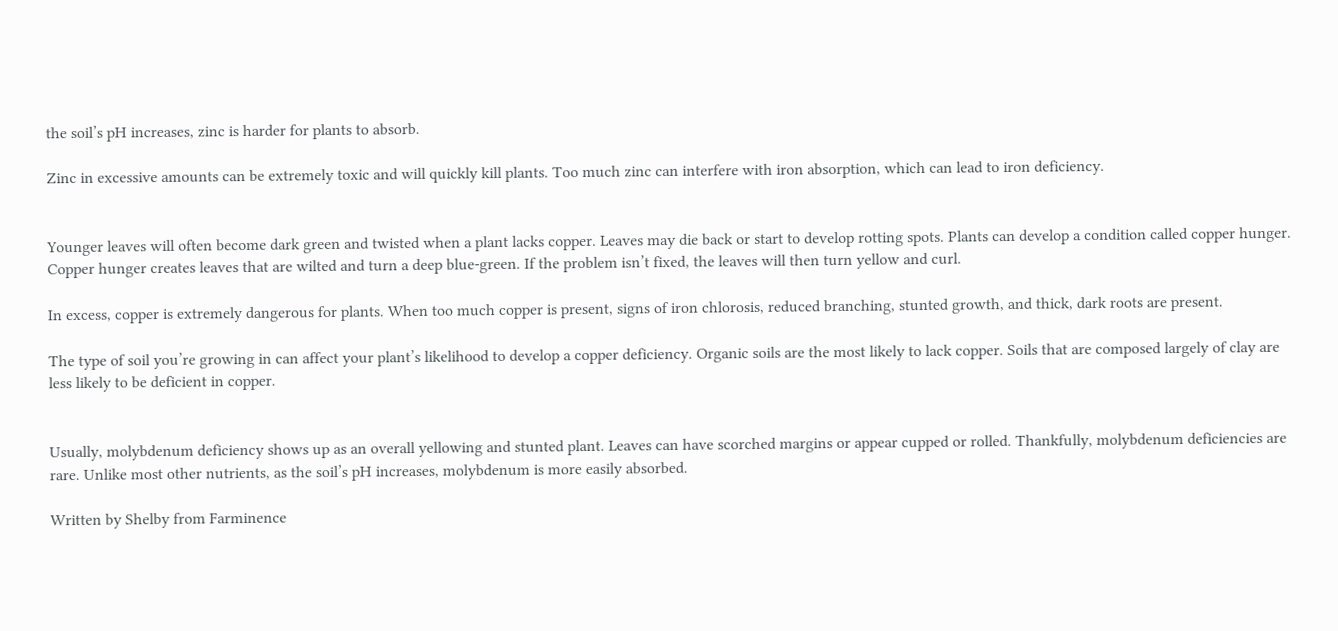the soil’s pH increases, zinc is harder for plants to absorb.

Zinc in excessive amounts can be extremely toxic and will quickly kill plants. Too much zinc can interfere with iron absorption, which can lead to iron deficiency.


Younger leaves will often become dark green and twisted when a plant lacks copper. Leaves may die back or start to develop rotting spots. Plants can develop a condition called copper hunger. Copper hunger creates leaves that are wilted and turn a deep blue-green. If the problem isn’t fixed, the leaves will then turn yellow and curl.

In excess, copper is extremely dangerous for plants. When too much copper is present, signs of iron chlorosis, reduced branching, stunted growth, and thick, dark roots are present.

The type of soil you’re growing in can affect your plant’s likelihood to develop a copper deficiency. Organic soils are the most likely to lack copper. Soils that are composed largely of clay are less likely to be deficient in copper.


Usually, molybdenum deficiency shows up as an overall yellowing and stunted plant. Leaves can have scorched margins or appear cupped or rolled. Thankfully, molybdenum deficiencies are rare. Unlike most other nutrients, as the soil’s pH increases, molybdenum is more easily absorbed.

Written by Shelby from Farminence